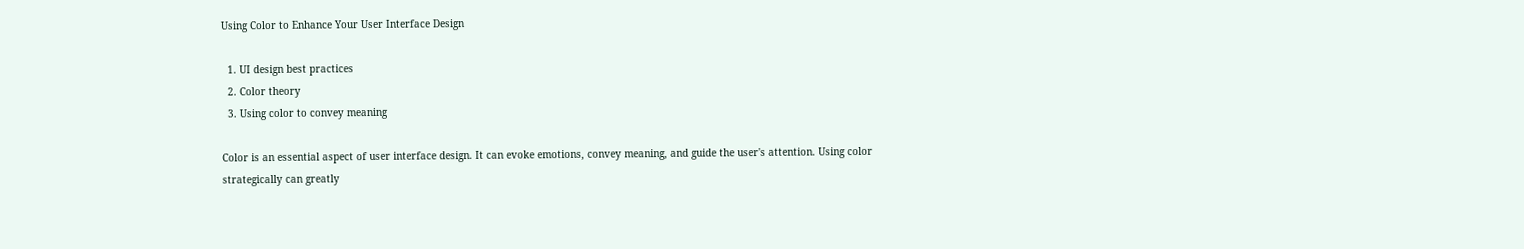Using Color to Enhance Your User Interface Design

  1. UI design best practices
  2. Color theory
  3. Using color to convey meaning

Color is an essential aspect of user interface design. It can evoke emotions, convey meaning, and guide the user's attention. Using color strategically can greatly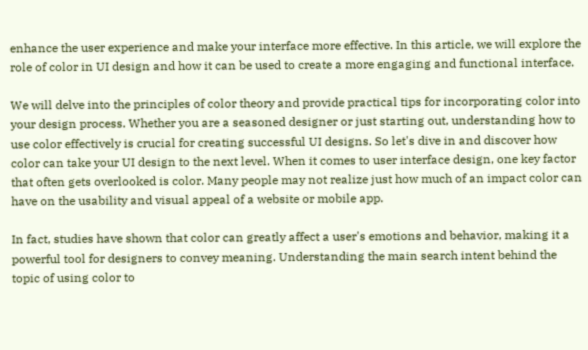enhance the user experience and make your interface more effective. In this article, we will explore the role of color in UI design and how it can be used to create a more engaging and functional interface.

We will delve into the principles of color theory and provide practical tips for incorporating color into your design process. Whether you are a seasoned designer or just starting out, understanding how to use color effectively is crucial for creating successful UI designs. So let's dive in and discover how color can take your UI design to the next level. When it comes to user interface design, one key factor that often gets overlooked is color. Many people may not realize just how much of an impact color can have on the usability and visual appeal of a website or mobile app.

In fact, studies have shown that color can greatly affect a user's emotions and behavior, making it a powerful tool for designers to convey meaning. Understanding the main search intent behind the topic of using color to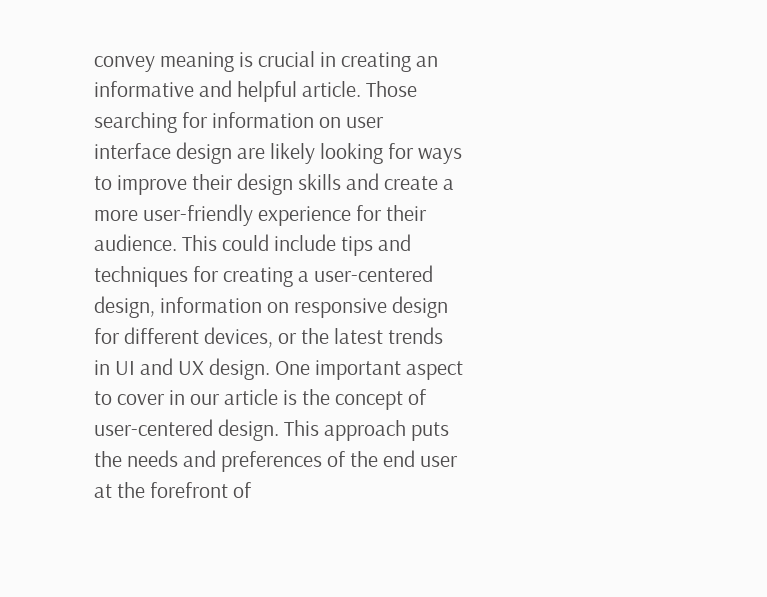convey meaning is crucial in creating an informative and helpful article. Those searching for information on user interface design are likely looking for ways to improve their design skills and create a more user-friendly experience for their audience. This could include tips and techniques for creating a user-centered design, information on responsive design for different devices, or the latest trends in UI and UX design. One important aspect to cover in our article is the concept of user-centered design. This approach puts the needs and preferences of the end user at the forefront of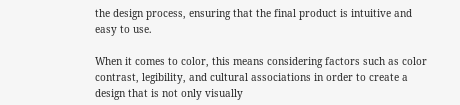the design process, ensuring that the final product is intuitive and easy to use.

When it comes to color, this means considering factors such as color contrast, legibility, and cultural associations in order to create a design that is not only visually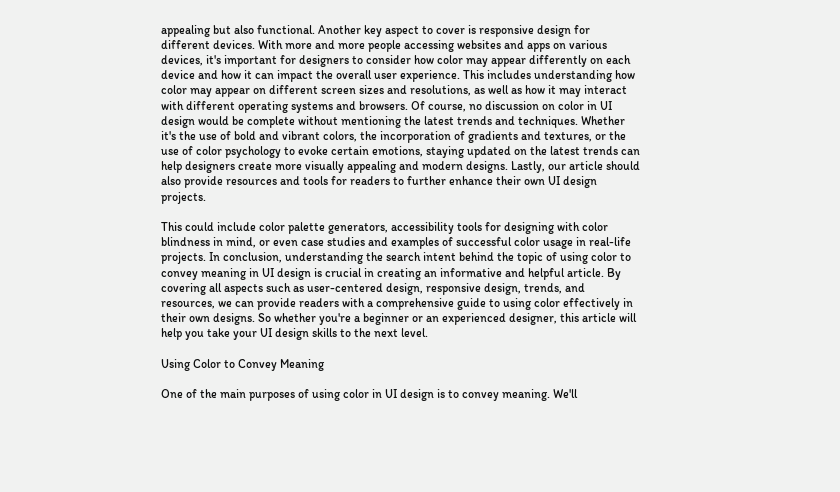appealing but also functional. Another key aspect to cover is responsive design for different devices. With more and more people accessing websites and apps on various devices, it's important for designers to consider how color may appear differently on each device and how it can impact the overall user experience. This includes understanding how color may appear on different screen sizes and resolutions, as well as how it may interact with different operating systems and browsers. Of course, no discussion on color in UI design would be complete without mentioning the latest trends and techniques. Whether it's the use of bold and vibrant colors, the incorporation of gradients and textures, or the use of color psychology to evoke certain emotions, staying updated on the latest trends can help designers create more visually appealing and modern designs. Lastly, our article should also provide resources and tools for readers to further enhance their own UI design projects.

This could include color palette generators, accessibility tools for designing with color blindness in mind, or even case studies and examples of successful color usage in real-life projects. In conclusion, understanding the search intent behind the topic of using color to convey meaning in UI design is crucial in creating an informative and helpful article. By covering all aspects such as user-centered design, responsive design, trends, and resources, we can provide readers with a comprehensive guide to using color effectively in their own designs. So whether you're a beginner or an experienced designer, this article will help you take your UI design skills to the next level.

Using Color to Convey Meaning

One of the main purposes of using color in UI design is to convey meaning. We'll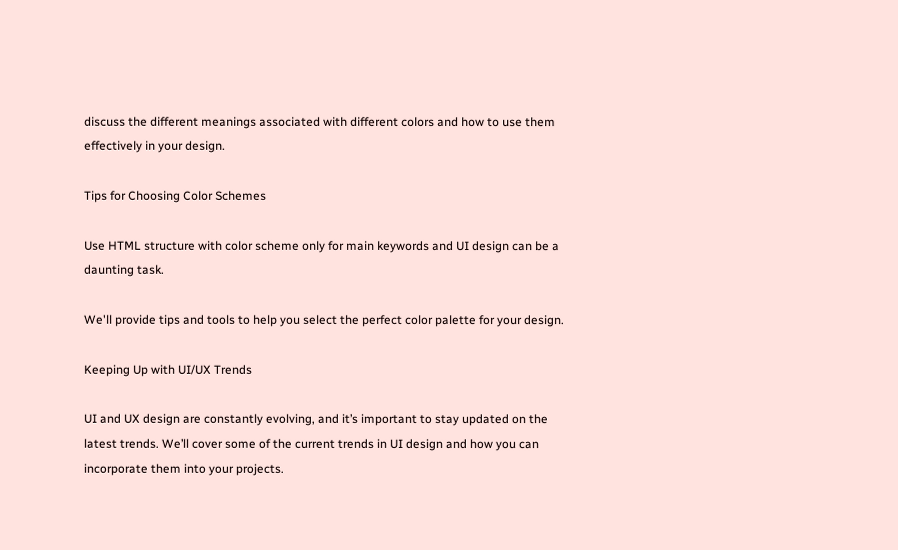discuss the different meanings associated with different colors and how to use them effectively in your design.

Tips for Choosing Color Schemes

Use HTML structure with color scheme only for main keywords and UI design can be a daunting task.

We'll provide tips and tools to help you select the perfect color palette for your design.

Keeping Up with UI/UX Trends

UI and UX design are constantly evolving, and it’s important to stay updated on the latest trends. We’ll cover some of the current trends in UI design and how you can incorporate them into your projects.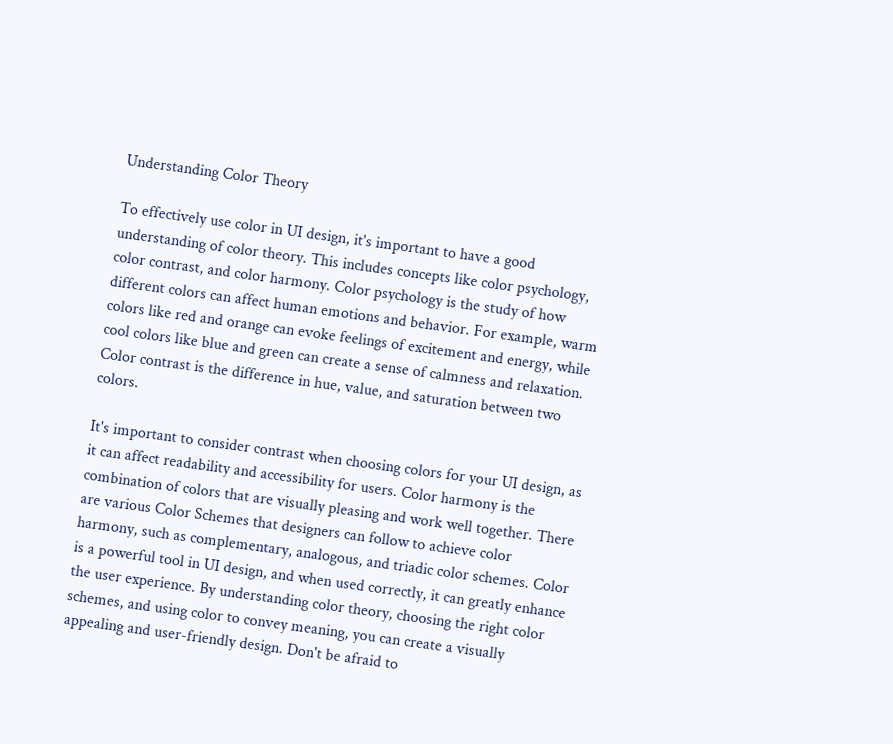Understanding Color Theory

To effectively use color in UI design, it's important to have a good understanding of color theory. This includes concepts like color psychology, color contrast, and color harmony. Color psychology is the study of how different colors can affect human emotions and behavior. For example, warm colors like red and orange can evoke feelings of excitement and energy, while cool colors like blue and green can create a sense of calmness and relaxation. Color contrast is the difference in hue, value, and saturation between two colors.

It's important to consider contrast when choosing colors for your UI design, as it can affect readability and accessibility for users. Color harmony is the combination of colors that are visually pleasing and work well together. There are various Color Schemes that designers can follow to achieve color harmony, such as complementary, analogous, and triadic color schemes. Color is a powerful tool in UI design, and when used correctly, it can greatly enhance the user experience. By understanding color theory, choosing the right color schemes, and using color to convey meaning, you can create a visually appealing and user-friendly design. Don't be afraid to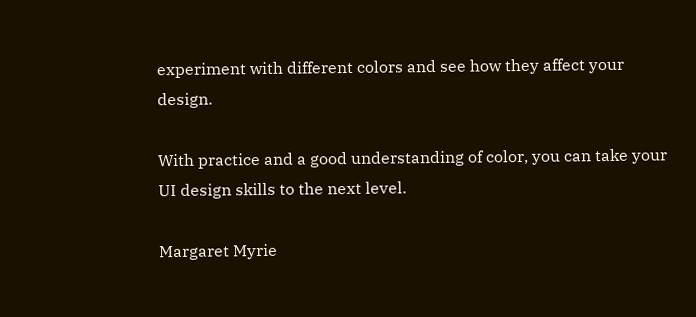experiment with different colors and see how they affect your design.

With practice and a good understanding of color, you can take your UI design skills to the next level.

Margaret Myrie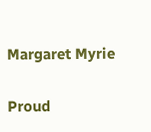Margaret Myrie

Proud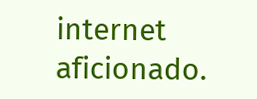internet aficionado.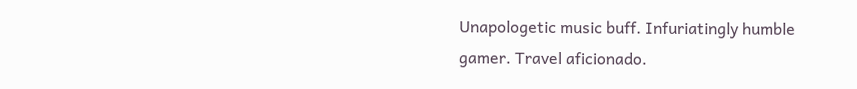Unapologetic music buff. Infuriatingly humble gamer. Travel aficionado.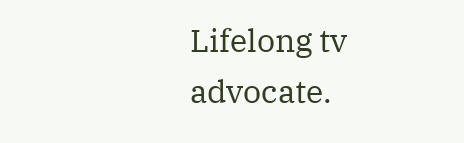Lifelong tv advocate.